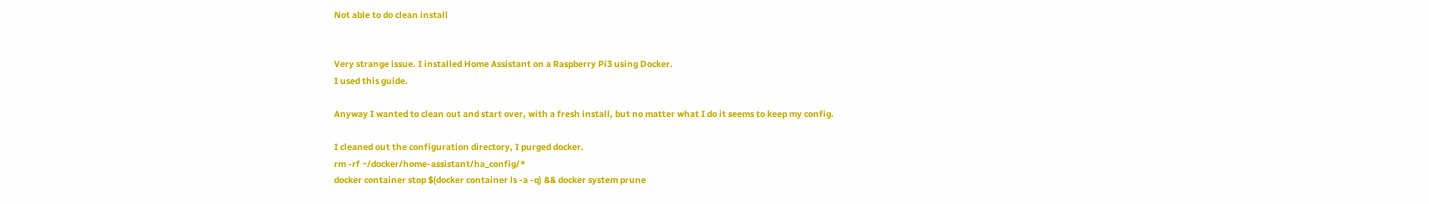Not able to do clean install


Very strange issue. I installed Home Assistant on a Raspberry Pi3 using Docker.
I used this guide.

Anyway I wanted to clean out and start over, with a fresh install, but no matter what I do it seems to keep my config.

I cleaned out the configuration directory, I purged docker.
rm -rf ~/docker/home-assistant/ha_config/*
docker container stop $(docker container ls -a -q) && docker system prune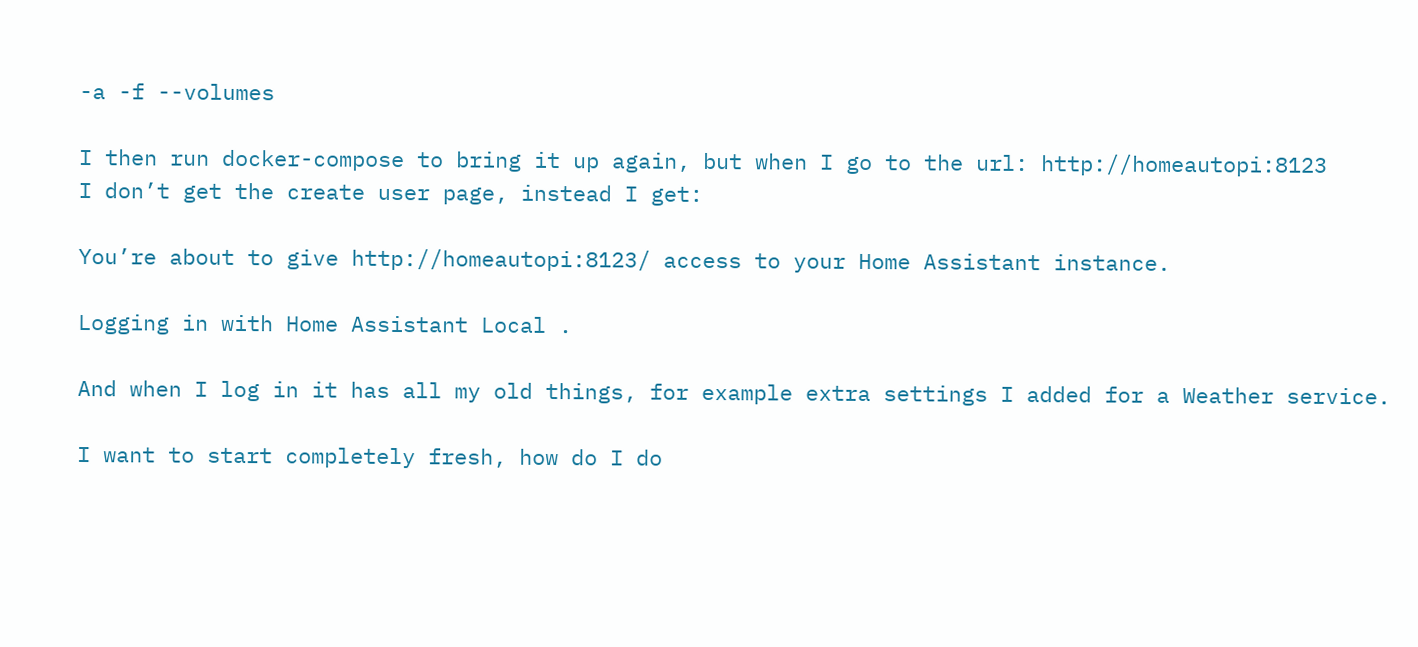-a -f --volumes

I then run docker-compose to bring it up again, but when I go to the url: http://homeautopi:8123
I don’t get the create user page, instead I get:

You’re about to give http://homeautopi:8123/ access to your Home Assistant instance.

Logging in with Home Assistant Local .

And when I log in it has all my old things, for example extra settings I added for a Weather service.

I want to start completely fresh, how do I do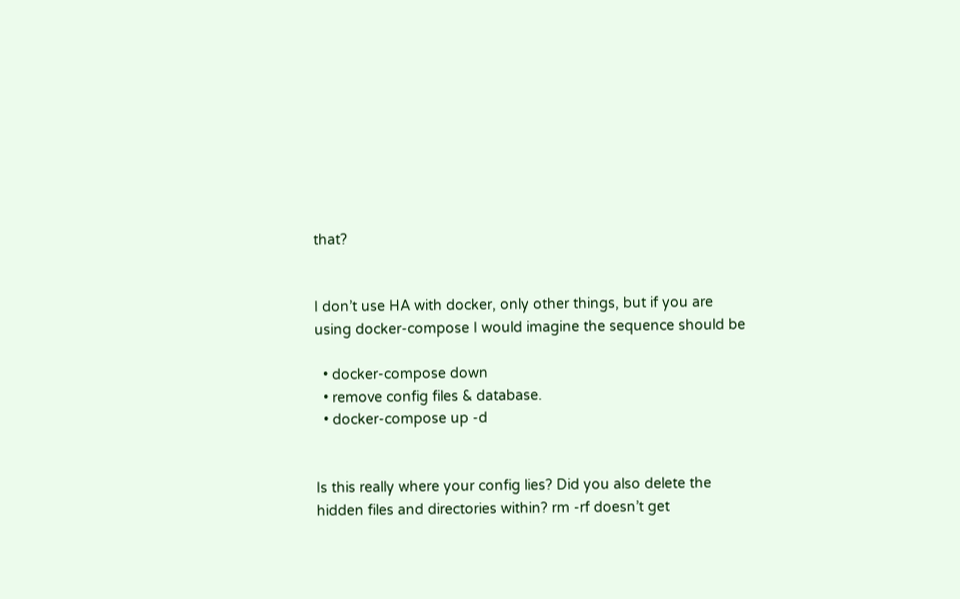that?


I don’t use HA with docker, only other things, but if you are using docker-compose I would imagine the sequence should be

  • docker-compose down
  • remove config files & database.
  • docker-compose up -d


Is this really where your config lies? Did you also delete the hidden files and directories within? rm -rf doesn’t get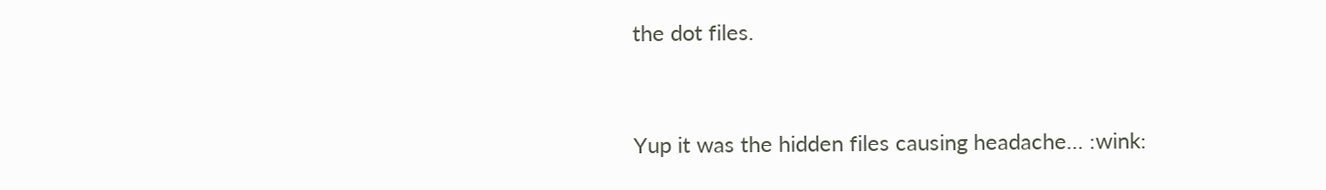the dot files.


Yup it was the hidden files causing headache… :wink: